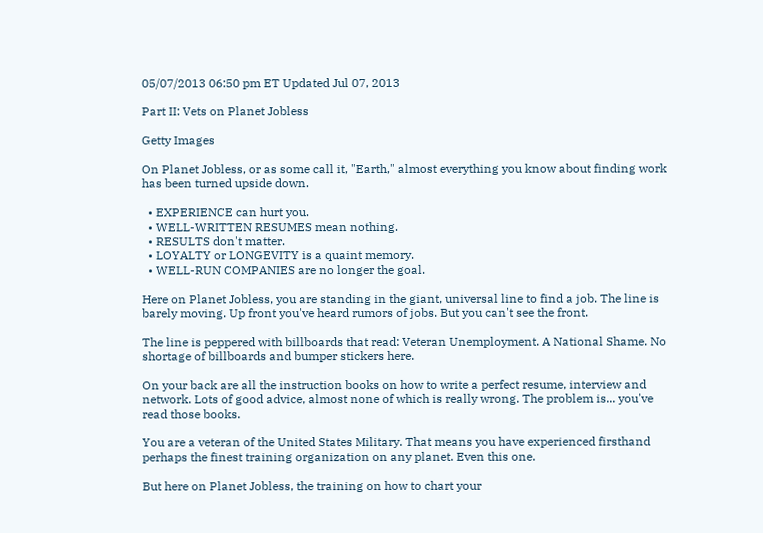05/07/2013 06:50 pm ET Updated Jul 07, 2013

Part II: Vets on Planet Jobless

Getty Images

On Planet Jobless, or as some call it, "Earth," almost everything you know about finding work has been turned upside down.

  • EXPERIENCE can hurt you.
  • WELL-WRITTEN RESUMES mean nothing.
  • RESULTS don't matter.
  • LOYALTY or LONGEVITY is a quaint memory.
  • WELL-RUN COMPANIES are no longer the goal.

Here on Planet Jobless, you are standing in the giant, universal line to find a job. The line is barely moving. Up front you've heard rumors of jobs. But you can't see the front.

The line is peppered with billboards that read: Veteran Unemployment. A National Shame. No shortage of billboards and bumper stickers here.

On your back are all the instruction books on how to write a perfect resume, interview and network. Lots of good advice, almost none of which is really wrong. The problem is... you've read those books.

You are a veteran of the United States Military. That means you have experienced firsthand perhaps the finest training organization on any planet. Even this one.

But here on Planet Jobless, the training on how to chart your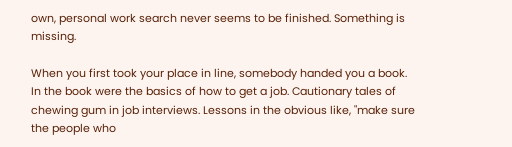own, personal work search never seems to be finished. Something is missing.

When you first took your place in line, somebody handed you a book. In the book were the basics of how to get a job. Cautionary tales of chewing gum in job interviews. Lessons in the obvious like, "make sure the people who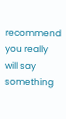recommend you really will say something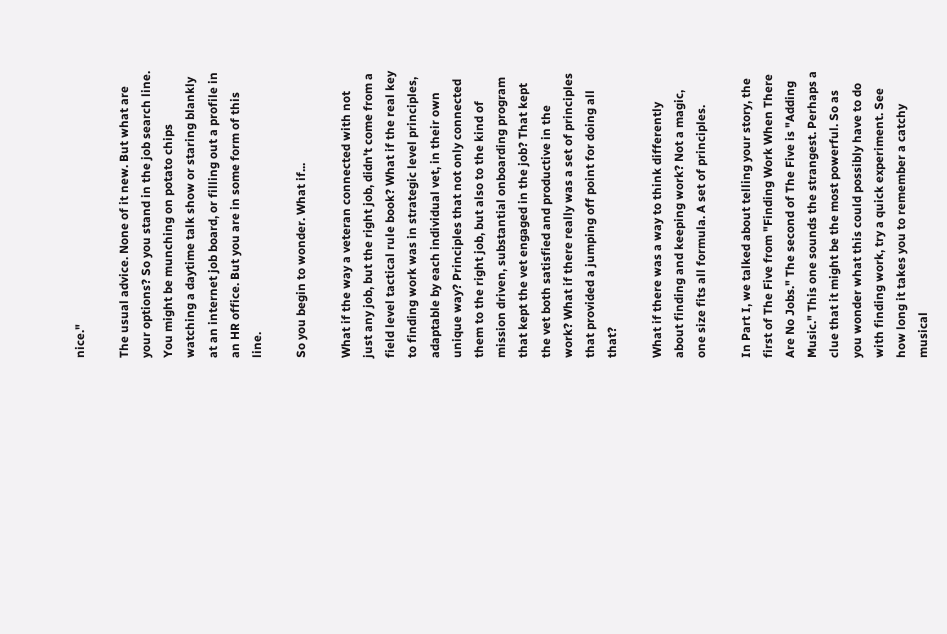nice."

The usual advice. None of it new. But what are your options? So you stand in the job search line. You might be munching on potato chips watching a daytime talk show or staring blankly at an internet job board, or filling out a profile in an HR office. But you are in some form of this line.

So you begin to wonder. What if...

What if the way a veteran connected with not just any job, but the right job, didn't come from a field level tactical rule book? What if the real key to finding work was in strategic level principles, adaptable by each individual vet, in their own unique way? Principles that not only connected them to the right job, but also to the kind of mission driven, substantial onboarding program that kept the vet engaged in the job? That kept the vet both satisfied and productive in the work? What if there really was a set of principles that provided a jumping off point for doing all that?

What if there was a way to think differently about finding and keeping work? Not a magic, one size fits all formula. A set of principles.

In Part I, we talked about telling your story, the first of The Five from "Finding Work When There Are No Jobs." The second of The Five is "Adding Music." This one sounds the strangest. Perhaps a clue that it might be the most powerful. So as you wonder what this could possibly have to do with finding work, try a quick experiment. See how long it takes you to remember a catchy musical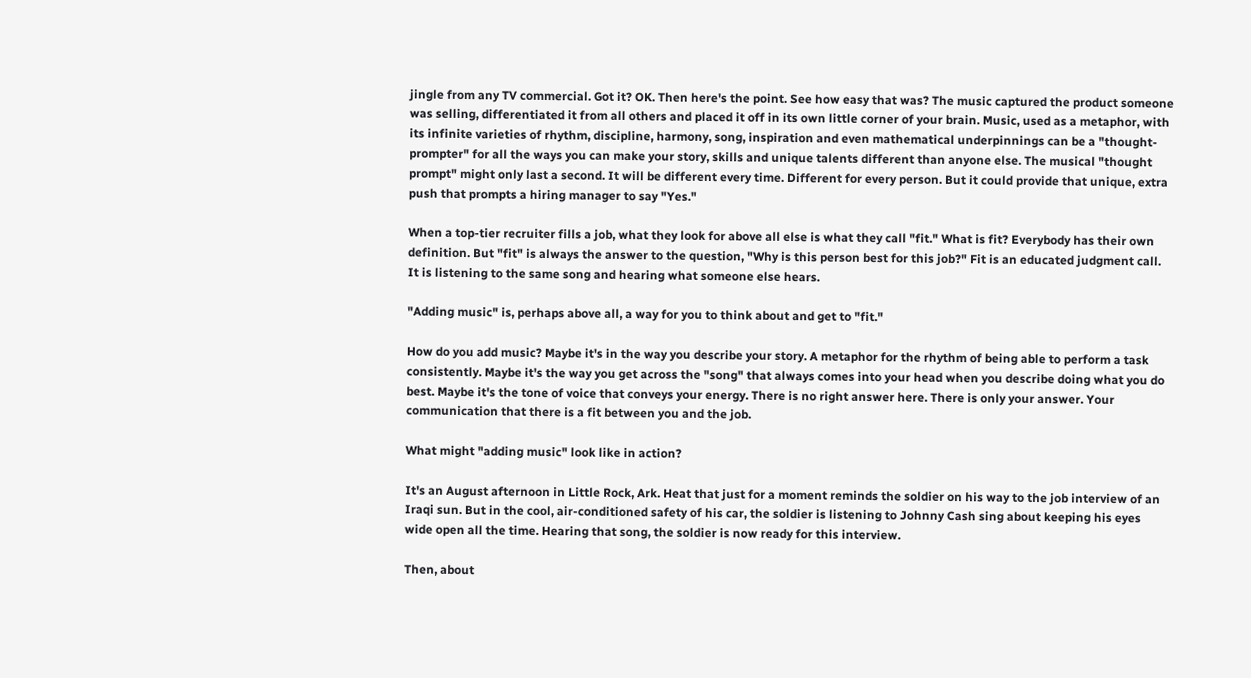jingle from any TV commercial. Got it? OK. Then here's the point. See how easy that was? The music captured the product someone was selling, differentiated it from all others and placed it off in its own little corner of your brain. Music, used as a metaphor, with its infinite varieties of rhythm, discipline, harmony, song, inspiration and even mathematical underpinnings can be a "thought-prompter" for all the ways you can make your story, skills and unique talents different than anyone else. The musical "thought prompt" might only last a second. It will be different every time. Different for every person. But it could provide that unique, extra push that prompts a hiring manager to say "Yes."

When a top-tier recruiter fills a job, what they look for above all else is what they call "fit." What is fit? Everybody has their own definition. But "fit" is always the answer to the question, "Why is this person best for this job?" Fit is an educated judgment call. It is listening to the same song and hearing what someone else hears.

"Adding music" is, perhaps above all, a way for you to think about and get to "fit."

How do you add music? Maybe it's in the way you describe your story. A metaphor for the rhythm of being able to perform a task consistently. Maybe it's the way you get across the "song" that always comes into your head when you describe doing what you do best. Maybe it's the tone of voice that conveys your energy. There is no right answer here. There is only your answer. Your communication that there is a fit between you and the job.

What might "adding music" look like in action?

It's an August afternoon in Little Rock, Ark. Heat that just for a moment reminds the soldier on his way to the job interview of an Iraqi sun. But in the cool, air-conditioned safety of his car, the soldier is listening to Johnny Cash sing about keeping his eyes wide open all the time. Hearing that song, the soldier is now ready for this interview.

Then, about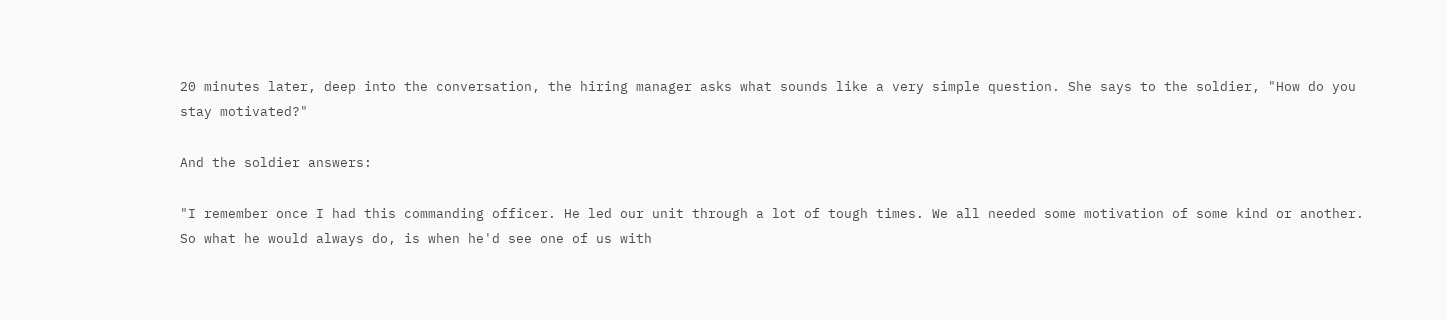20 minutes later, deep into the conversation, the hiring manager asks what sounds like a very simple question. She says to the soldier, "How do you stay motivated?"

And the soldier answers:

"I remember once I had this commanding officer. He led our unit through a lot of tough times. We all needed some motivation of some kind or another. So what he would always do, is when he'd see one of us with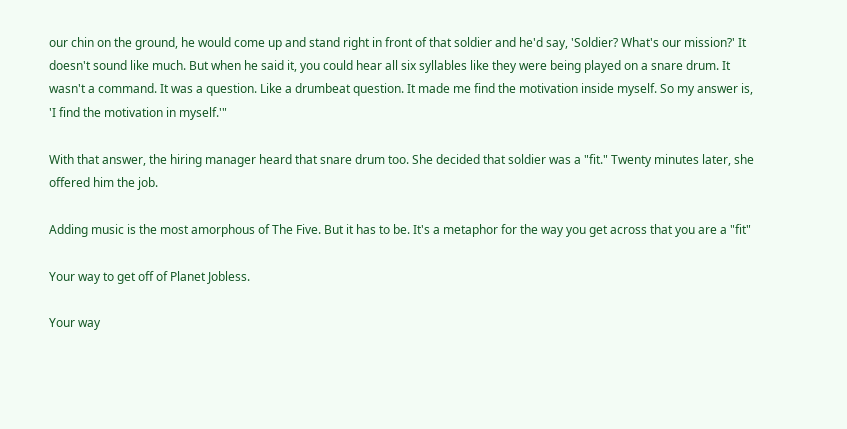our chin on the ground, he would come up and stand right in front of that soldier and he'd say, 'Soldier? What's our mission?' It doesn't sound like much. But when he said it, you could hear all six syllables like they were being played on a snare drum. It wasn't a command. It was a question. Like a drumbeat question. It made me find the motivation inside myself. So my answer is, 'I find the motivation in myself.'"

With that answer, the hiring manager heard that snare drum too. She decided that soldier was a "fit." Twenty minutes later, she offered him the job.

Adding music is the most amorphous of The Five. But it has to be. It's a metaphor for the way you get across that you are a "fit"

Your way to get off of Planet Jobless.

Your way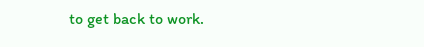to get back to work.